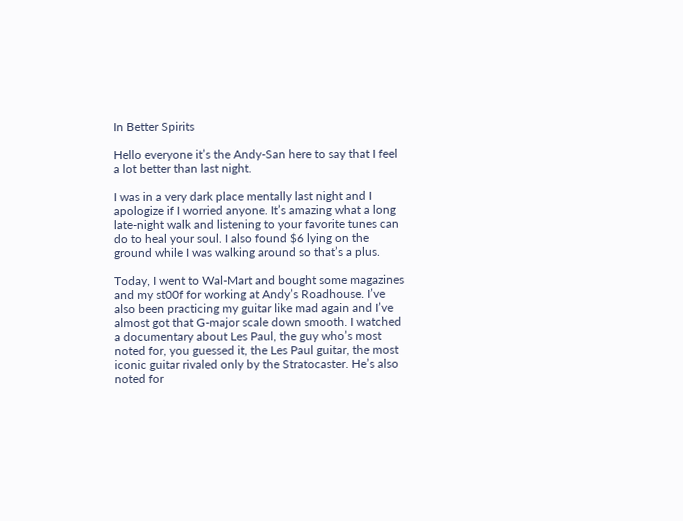In Better Spirits

Hello everyone it’s the Andy-San here to say that I feel a lot better than last night.

I was in a very dark place mentally last night and I apologize if I worried anyone. It’s amazing what a long late-night walk and listening to your favorite tunes can do to heal your soul. I also found $6 lying on the ground while I was walking around so that’s a plus.

Today, I went to Wal-Mart and bought some magazines and my st00f for working at Andy’s Roadhouse. I’ve also been practicing my guitar like mad again and I’ve almost got that G-major scale down smooth. I watched a documentary about Les Paul, the guy who’s most noted for, you guessed it, the Les Paul guitar, the most iconic guitar rivaled only by the Stratocaster. He’s also noted for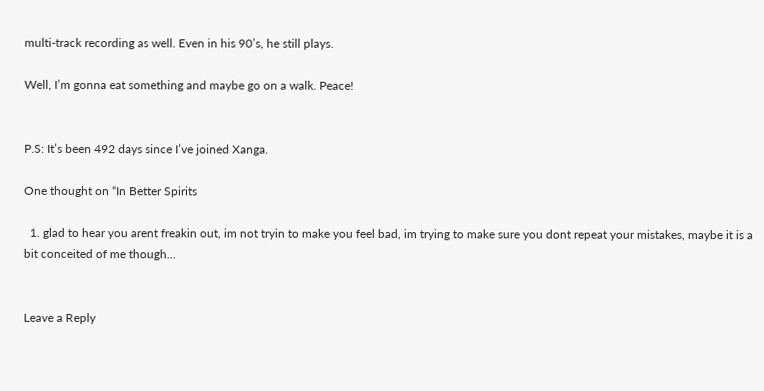multi-track recording as well. Even in his 90’s, he still plays.

Well, I’m gonna eat something and maybe go on a walk. Peace!


P.S: It’s been 492 days since I’ve joined Xanga.

One thought on “In Better Spirits

  1. glad to hear you arent freakin out, im not tryin to make you feel bad, im trying to make sure you dont repeat your mistakes, maybe it is a bit conceited of me though…


Leave a Reply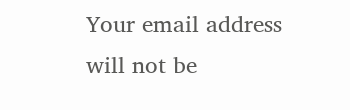Your email address will not be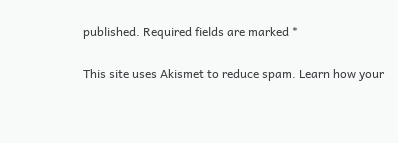published. Required fields are marked *

This site uses Akismet to reduce spam. Learn how your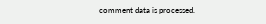comment data is processed.